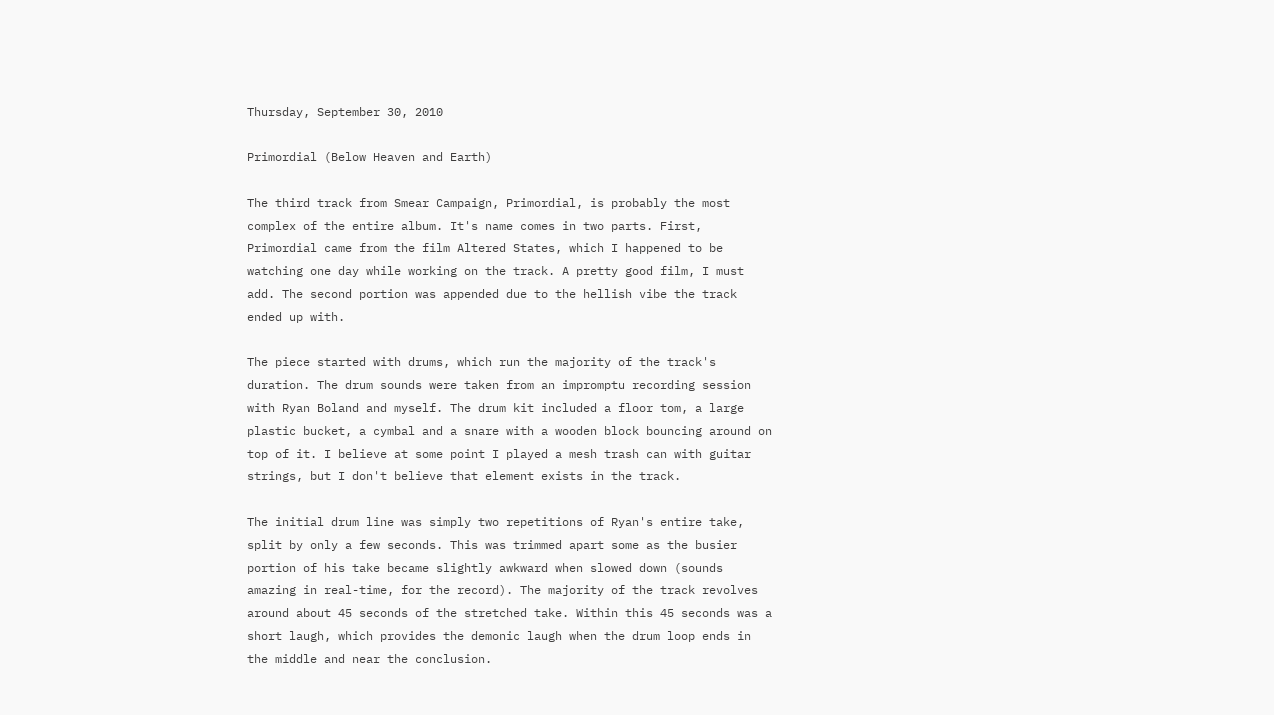Thursday, September 30, 2010

Primordial (Below Heaven and Earth)

The third track from Smear Campaign, Primordial, is probably the most complex of the entire album. It's name comes in two parts. First, Primordial came from the film Altered States, which I happened to be watching one day while working on the track. A pretty good film, I must add. The second portion was appended due to the hellish vibe the track ended up with.

The piece started with drums, which run the majority of the track's duration. The drum sounds were taken from an impromptu recording session with Ryan Boland and myself. The drum kit included a floor tom, a large plastic bucket, a cymbal and a snare with a wooden block bouncing around on top of it. I believe at some point I played a mesh trash can with guitar strings, but I don't believe that element exists in the track.

The initial drum line was simply two repetitions of Ryan's entire take, split by only a few seconds. This was trimmed apart some as the busier portion of his take became slightly awkward when slowed down (sounds amazing in real-time, for the record). The majority of the track revolves around about 45 seconds of the stretched take. Within this 45 seconds was a short laugh, which provides the demonic laugh when the drum loop ends in the middle and near the conclusion.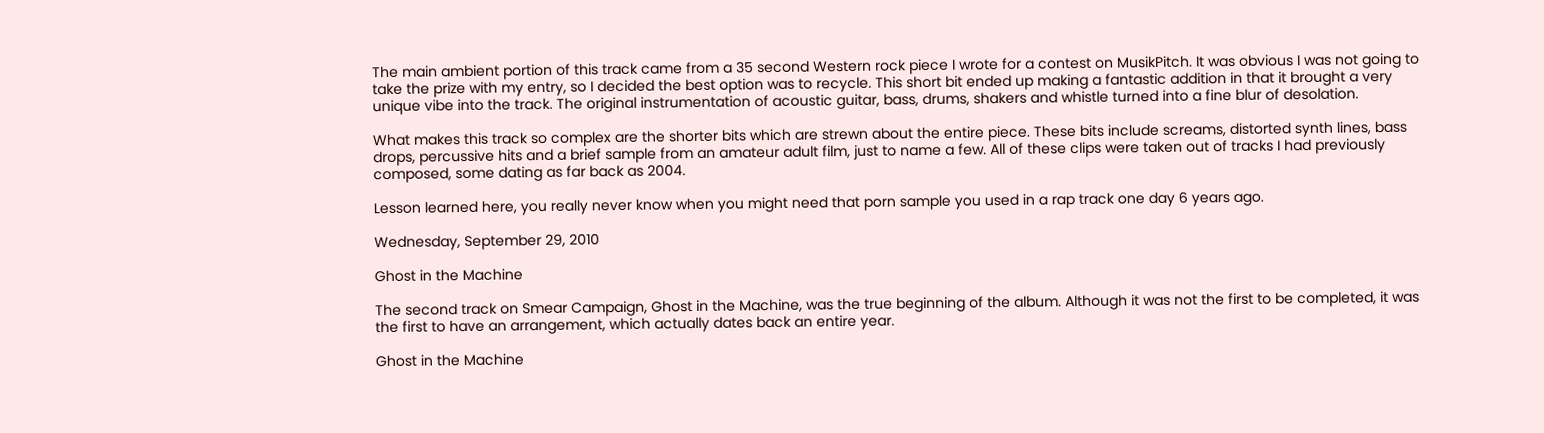The main ambient portion of this track came from a 35 second Western rock piece I wrote for a contest on MusikPitch. It was obvious I was not going to take the prize with my entry, so I decided the best option was to recycle. This short bit ended up making a fantastic addition in that it brought a very unique vibe into the track. The original instrumentation of acoustic guitar, bass, drums, shakers and whistle turned into a fine blur of desolation.

What makes this track so complex are the shorter bits which are strewn about the entire piece. These bits include screams, distorted synth lines, bass drops, percussive hits and a brief sample from an amateur adult film, just to name a few. All of these clips were taken out of tracks I had previously composed, some dating as far back as 2004.

Lesson learned here, you really never know when you might need that porn sample you used in a rap track one day 6 years ago.

Wednesday, September 29, 2010

Ghost in the Machine

The second track on Smear Campaign, Ghost in the Machine, was the true beginning of the album. Although it was not the first to be completed, it was the first to have an arrangement, which actually dates back an entire year.

Ghost in the Machine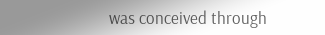was conceived through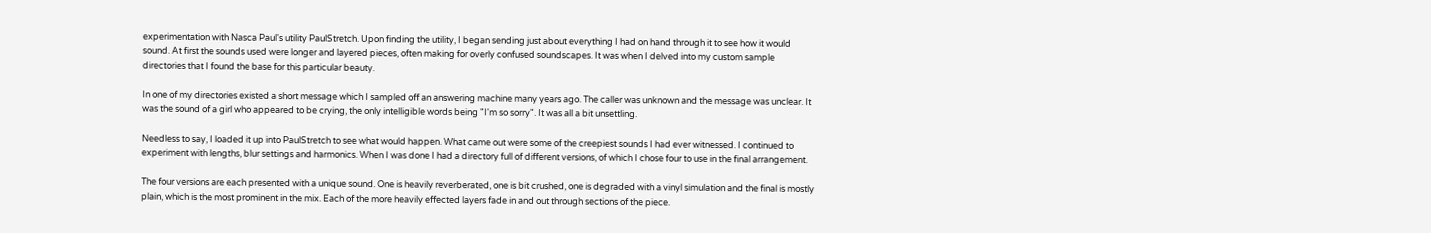experimentation with Nasca Paul's utility PaulStretch. Upon finding the utility, I began sending just about everything I had on hand through it to see how it would sound. At first the sounds used were longer and layered pieces, often making for overly confused soundscapes. It was when I delved into my custom sample directories that I found the base for this particular beauty.

In one of my directories existed a short message which I sampled off an answering machine many years ago. The caller was unknown and the message was unclear. It was the sound of a girl who appeared to be crying, the only intelligible words being "I'm so sorry". It was all a bit unsettling.

Needless to say, I loaded it up into PaulStretch to see what would happen. What came out were some of the creepiest sounds I had ever witnessed. I continued to experiment with lengths, blur settings and harmonics. When I was done I had a directory full of different versions, of which I chose four to use in the final arrangement.

The four versions are each presented with a unique sound. One is heavily reverberated, one is bit crushed, one is degraded with a vinyl simulation and the final is mostly plain, which is the most prominent in the mix. Each of the more heavily effected layers fade in and out through sections of the piece.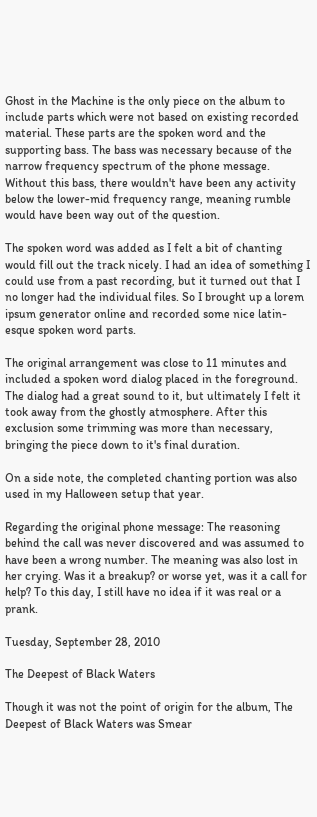Ghost in the Machine is the only piece on the album to include parts which were not based on existing recorded material. These parts are the spoken word and the supporting bass. The bass was necessary because of the narrow frequency spectrum of the phone message. Without this bass, there wouldn't have been any activity below the lower-mid frequency range, meaning rumble would have been way out of the question.

The spoken word was added as I felt a bit of chanting would fill out the track nicely. I had an idea of something I could use from a past recording, but it turned out that I no longer had the individual files. So I brought up a lorem ipsum generator online and recorded some nice latin-esque spoken word parts.

The original arrangement was close to 11 minutes and included a spoken word dialog placed in the foreground. The dialog had a great sound to it, but ultimately I felt it took away from the ghostly atmosphere. After this exclusion some trimming was more than necessary, bringing the piece down to it's final duration.

On a side note, the completed chanting portion was also used in my Halloween setup that year.

Regarding the original phone message: The reasoning behind the call was never discovered and was assumed to have been a wrong number. The meaning was also lost in her crying. Was it a breakup? or worse yet, was it a call for help? To this day, I still have no idea if it was real or a prank.

Tuesday, September 28, 2010

The Deepest of Black Waters

Though it was not the point of origin for the album, The Deepest of Black Waters was Smear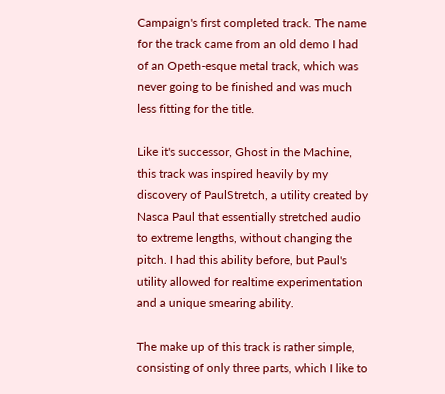Campaign's first completed track. The name for the track came from an old demo I had of an Opeth-esque metal track, which was never going to be finished and was much less fitting for the title.

Like it's successor, Ghost in the Machine, this track was inspired heavily by my discovery of PaulStretch, a utility created by Nasca Paul that essentially stretched audio to extreme lengths, without changing the pitch. I had this ability before, but Paul's utility allowed for realtime experimentation and a unique smearing ability.

The make up of this track is rather simple, consisting of only three parts, which I like to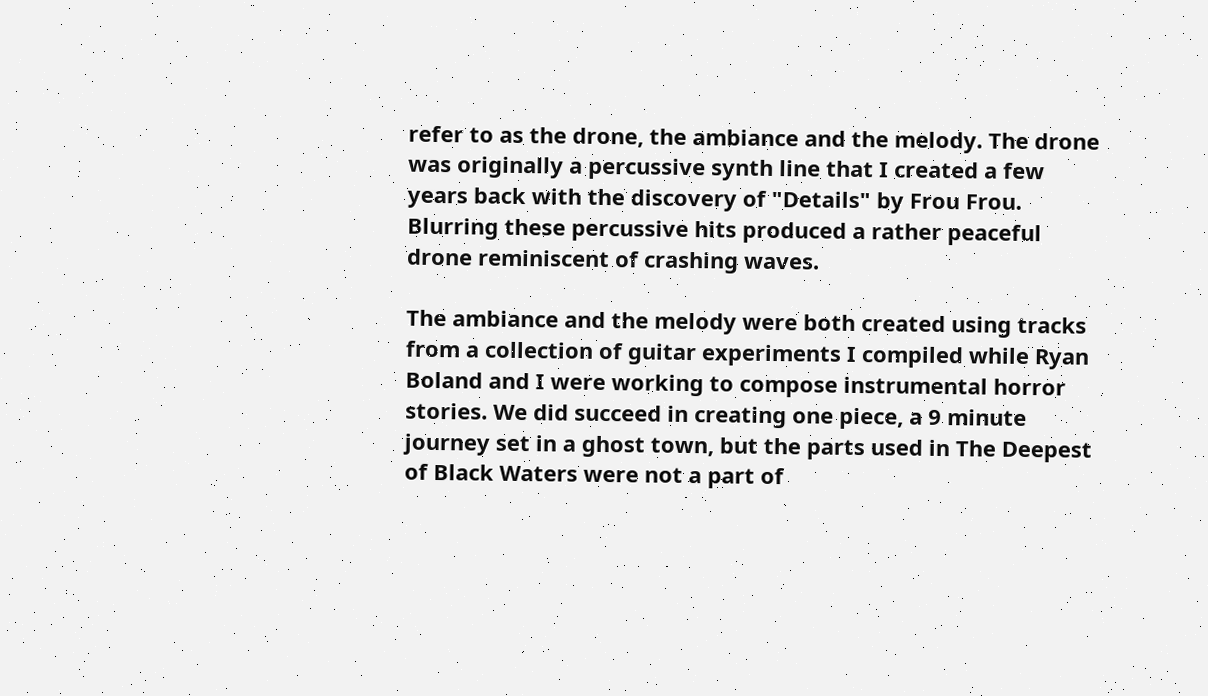refer to as the drone, the ambiance and the melody. The drone was originally a percussive synth line that I created a few years back with the discovery of "Details" by Frou Frou. Blurring these percussive hits produced a rather peaceful drone reminiscent of crashing waves.

The ambiance and the melody were both created using tracks from a collection of guitar experiments I compiled while Ryan Boland and I were working to compose instrumental horror stories. We did succeed in creating one piece, a 9 minute journey set in a ghost town, but the parts used in The Deepest of Black Waters were not a part of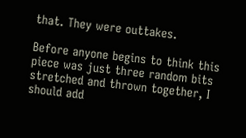that. They were outtakes.

Before anyone begins to think this piece was just three random bits stretched and thrown together, I should add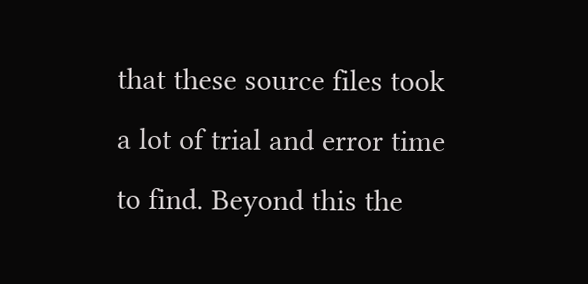that these source files took a lot of trial and error time to find. Beyond this the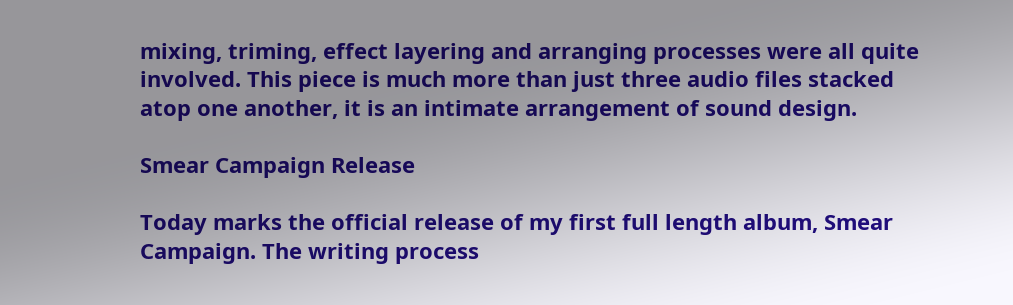mixing, triming, effect layering and arranging processes were all quite involved. This piece is much more than just three audio files stacked atop one another, it is an intimate arrangement of sound design.

Smear Campaign Release

Today marks the official release of my first full length album, Smear Campaign. The writing process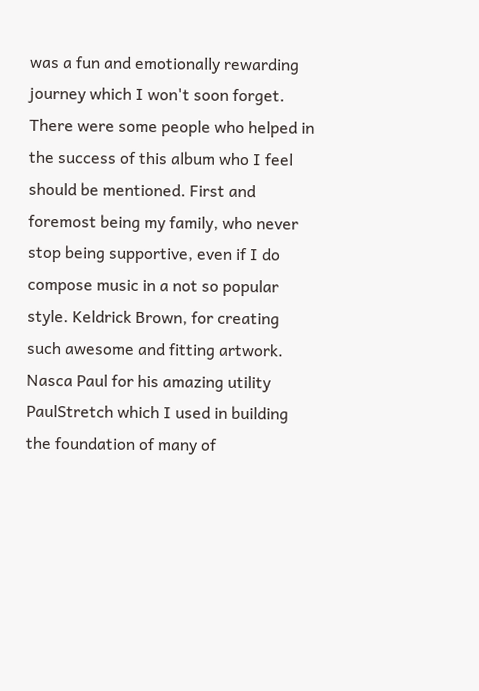was a fun and emotionally rewarding journey which I won't soon forget. There were some people who helped in the success of this album who I feel should be mentioned. First and foremost being my family, who never stop being supportive, even if I do compose music in a not so popular style. Keldrick Brown, for creating such awesome and fitting artwork. Nasca Paul for his amazing utility PaulStretch which I used in building the foundation of many of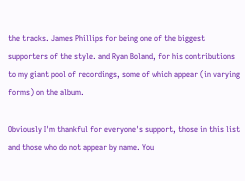the tracks. James Phillips for being one of the biggest supporters of the style. and Ryan Boland, for his contributions to my giant pool of recordings, some of which appear (in varying forms) on the album.

Obviously I'm thankful for everyone's support, those in this list and those who do not appear by name. You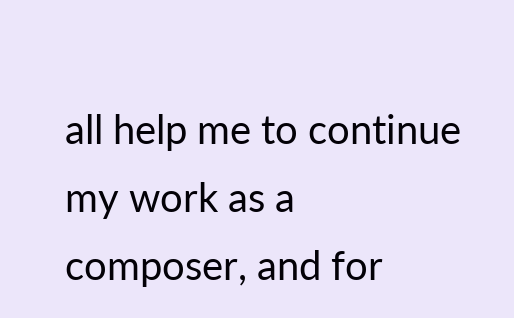all help me to continue my work as a composer, and for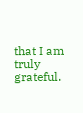that I am truly grateful.